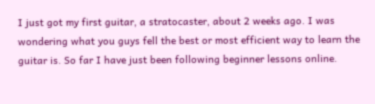I just got my first guitar, a stratocaster, about 2 weeks ago. I was wondering what you guys fell the best or most efficient way to learn the guitar is. So far I have just been following beginner lessons online.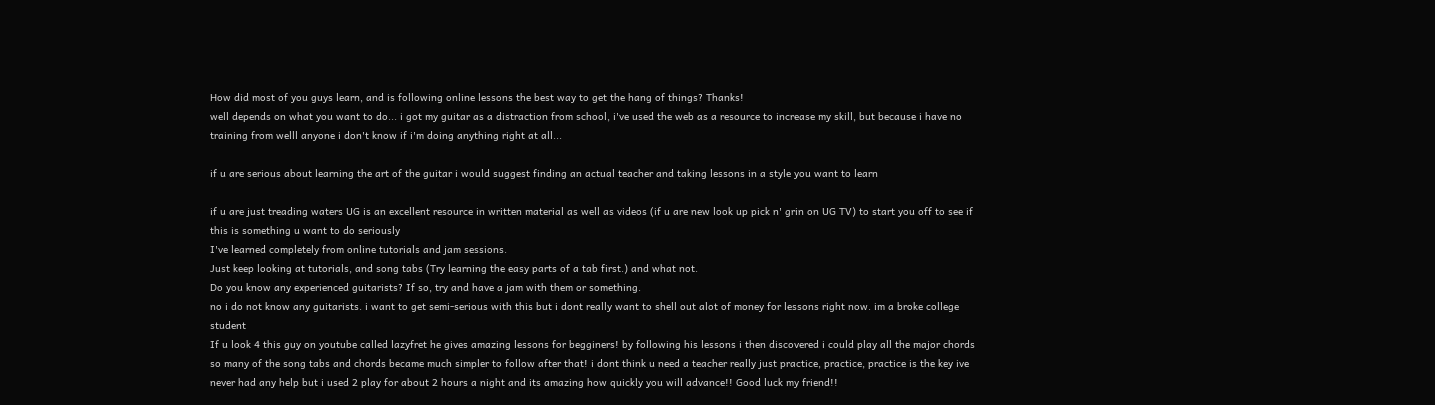How did most of you guys learn, and is following online lessons the best way to get the hang of things? Thanks!
well depends on what you want to do... i got my guitar as a distraction from school, i've used the web as a resource to increase my skill, but because i have no training from welll anyone i don't know if i'm doing anything right at all...

if u are serious about learning the art of the guitar i would suggest finding an actual teacher and taking lessons in a style you want to learn

if u are just treading waters UG is an excellent resource in written material as well as videos (if u are new look up pick n' grin on UG TV) to start you off to see if this is something u want to do seriously
I've learned completely from online tutorials and jam sessions.
Just keep looking at tutorials, and song tabs (Try learning the easy parts of a tab first.) and what not.
Do you know any experienced guitarists? If so, try and have a jam with them or something.
no i do not know any guitarists. i want to get semi-serious with this but i dont really want to shell out alot of money for lessons right now. im a broke college student
If u look 4 this guy on youtube called lazyfret he gives amazing lessons for begginers! by following his lessons i then discovered i could play all the major chords so many of the song tabs and chords became much simpler to follow after that! i dont think u need a teacher really just practice, practice, practice is the key ive never had any help but i used 2 play for about 2 hours a night and its amazing how quickly you will advance!! Good luck my friend!!